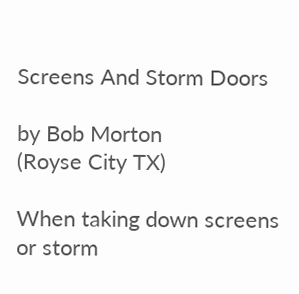Screens And Storm Doors

by Bob Morton
(Royse City TX)

When taking down screens or storm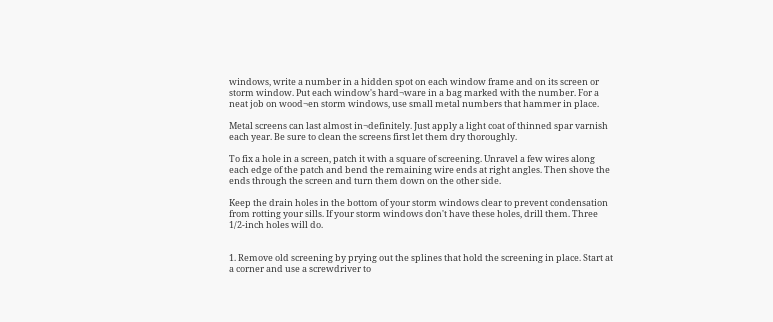windows, write a number in a hidden spot on each window frame and on its screen or storm window. Put each window's hard¬ware in a bag marked with the number. For a neat job on wood¬en storm windows, use small metal numbers that hammer in place.

Metal screens can last almost in¬definitely. Just apply a light coat of thinned spar varnish each year. Be sure to clean the screens first let them dry thoroughly.

To fix a hole in a screen, patch it with a square of screening. Unravel a few wires along each edge of the patch and bend the remaining wire ends at right angles. Then shove the ends through the screen and turn them down on the other side.

Keep the drain holes in the bottom of your storm windows clear to prevent condensation from rotting your sills. If your storm windows don't have these holes, drill them. Three 1/2-inch holes will do.


1. Remove old screening by prying out the splines that hold the screening in place. Start at a corner and use a screwdriver to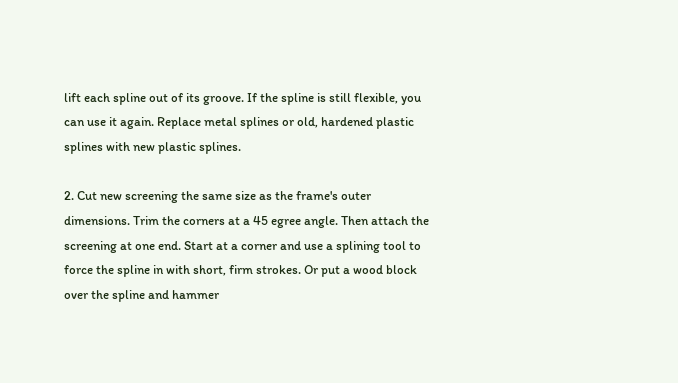lift each spline out of its groove. If the spline is still flexible, you can use it again. Replace metal splines or old, hardened plastic splines with new plastic splines.

2. Cut new screening the same size as the frame's outer dimensions. Trim the corners at a 45 egree angle. Then attach the screening at one end. Start at a corner and use a splining tool to force the spline in with short, firm strokes. Or put a wood block over the spline and hammer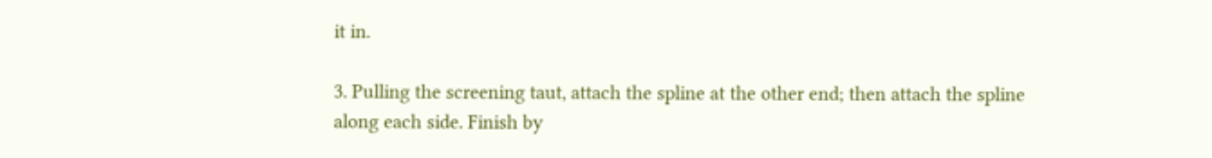it in.

3. Pulling the screening taut, attach the spline at the other end; then attach the spline along each side. Finish by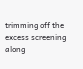trimming off the excess screening along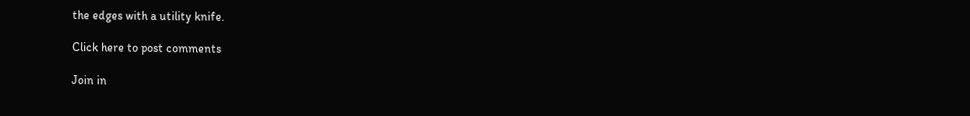the edges with a utility knife.

Click here to post comments

Join in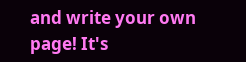and write your own page! It's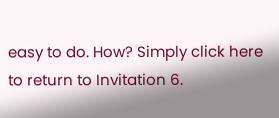easy to do. How? Simply click here to return to Invitation 6.